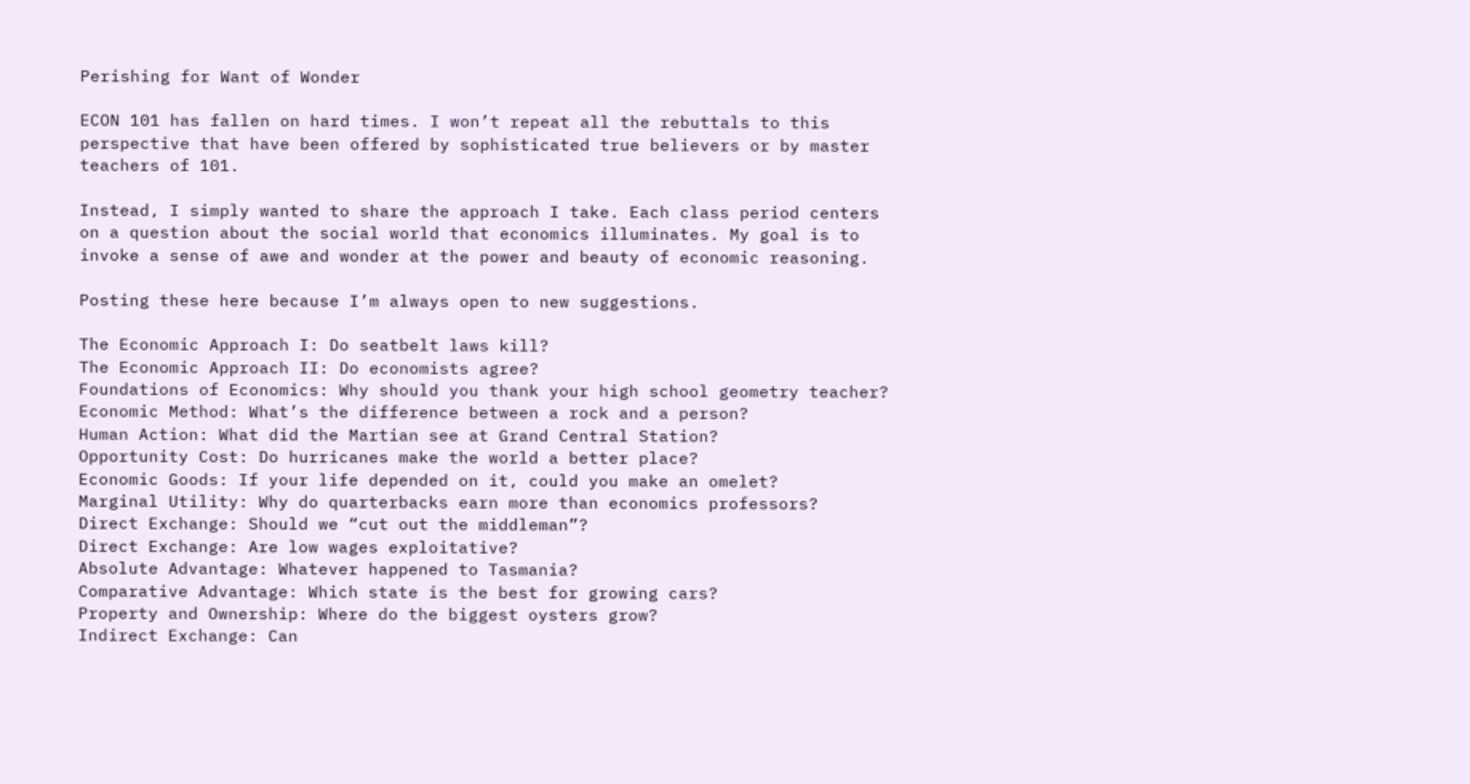Perishing for Want of Wonder

ECON 101 has fallen on hard times. I won’t repeat all the rebuttals to this perspective that have been offered by sophisticated true believers or by master teachers of 101.

Instead, I simply wanted to share the approach I take. Each class period centers on a question about the social world that economics illuminates. My goal is to invoke a sense of awe and wonder at the power and beauty of economic reasoning.

Posting these here because I’m always open to new suggestions.

The Economic Approach I: Do seatbelt laws kill?
The Economic Approach II: Do economists agree?
Foundations of Economics: Why should you thank your high school geometry teacher?
Economic Method: What’s the difference between a rock and a person?
Human Action: What did the Martian see at Grand Central Station?
Opportunity Cost: Do hurricanes make the world a better place?
Economic Goods: If your life depended on it, could you make an omelet?
Marginal Utility: Why do quarterbacks earn more than economics professors?
Direct Exchange: Should we “cut out the middleman”?
Direct Exchange: Are low wages exploitative?
Absolute Advantage: Whatever happened to Tasmania?
Comparative Advantage: Which state is the best for growing cars?
Property and Ownership: Where do the biggest oysters grow?
Indirect Exchange: Can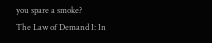you spare a smoke?
The Law of Demand I: In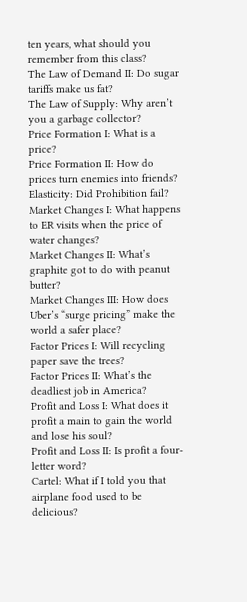ten years, what should you remember from this class?
The Law of Demand II: Do sugar tariffs make us fat?
The Law of Supply: Why aren’t you a garbage collector?
Price Formation I: What is a price?
Price Formation II: How do prices turn enemies into friends?
Elasticity: Did Prohibition fail?
Market Changes I: What happens to ER visits when the price of water changes?
Market Changes II: What’s graphite got to do with peanut butter?
Market Changes III: How does Uber’s “surge pricing” make the world a safer place?
Factor Prices I: Will recycling paper save the trees?
Factor Prices II: What’s the deadliest job in America?
Profit and Loss I: What does it profit a main to gain the world and lose his soul?
Profit and Loss II: Is profit a four-letter word?
Cartel: What if I told you that airplane food used to be delicious?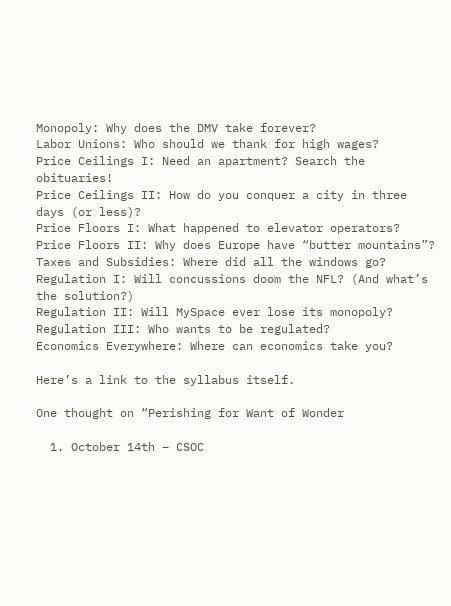Monopoly: Why does the DMV take forever?
Labor Unions: Who should we thank for high wages?
Price Ceilings I: Need an apartment? Search the obituaries!
Price Ceilings II: How do you conquer a city in three days (or less)?
Price Floors I: What happened to elevator operators?
Price Floors II: Why does Europe have “butter mountains”?
Taxes and Subsidies: Where did all the windows go?
Regulation I: Will concussions doom the NFL? (And what’s the solution?)
Regulation II: Will MySpace ever lose its monopoly?
Regulation III: Who wants to be regulated?
Economics Everywhere: Where can economics take you?

Here’s a link to the syllabus itself.

One thought on “Perishing for Want of Wonder

  1. October 14th – CSOC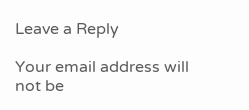Leave a Reply

Your email address will not be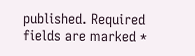published. Required fields are marked *